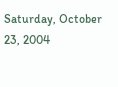Saturday, October 23, 2004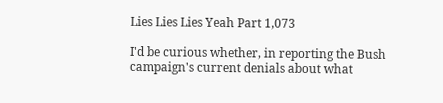Lies Lies Lies Yeah Part 1,073

I'd be curious whether, in reporting the Bush campaign's current denials about what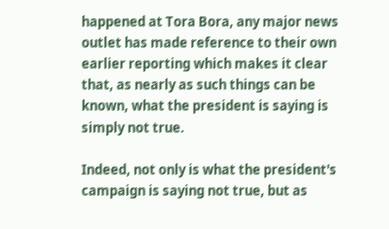happened at Tora Bora, any major news outlet has made reference to their own earlier reporting which makes it clear that, as nearly as such things can be known, what the president is saying is simply not true.

Indeed, not only is what the president's campaign is saying not true, but as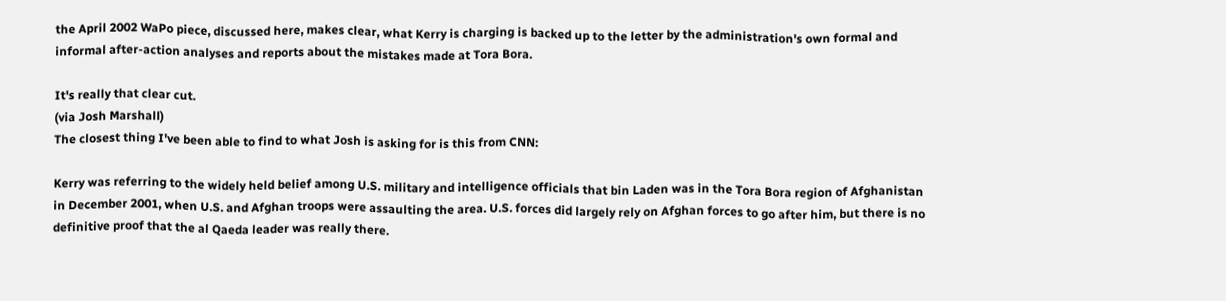the April 2002 WaPo piece, discussed here, makes clear, what Kerry is charging is backed up to the letter by the administration's own formal and informal after-action analyses and reports about the mistakes made at Tora Bora.

It's really that clear cut.
(via Josh Marshall)
The closest thing I've been able to find to what Josh is asking for is this from CNN:

Kerry was referring to the widely held belief among U.S. military and intelligence officials that bin Laden was in the Tora Bora region of Afghanistan in December 2001, when U.S. and Afghan troops were assaulting the area. U.S. forces did largely rely on Afghan forces to go after him, but there is no definitive proof that the al Qaeda leader was really there.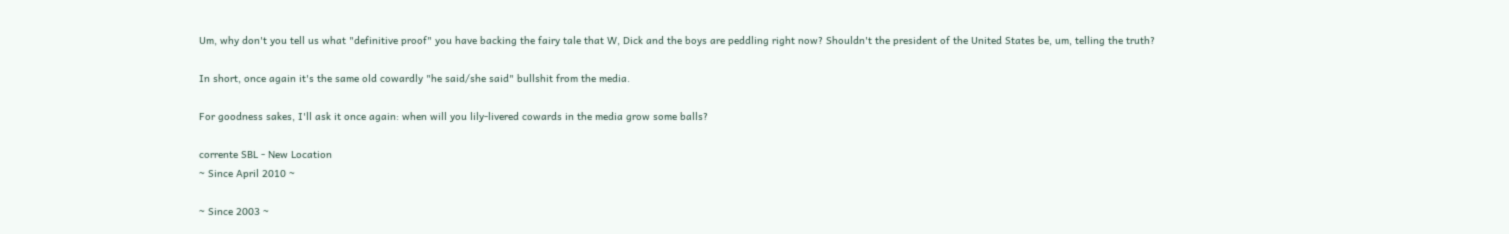Um, why don't you tell us what "definitive proof" you have backing the fairy tale that W, Dick and the boys are peddling right now? Shouldn't the president of the United States be, um, telling the truth?

In short, once again it's the same old cowardly "he said/she said" bullshit from the media.

For goodness sakes, I'll ask it once again: when will you lily-livered cowards in the media grow some balls?

corrente SBL - New Location
~ Since April 2010 ~

~ Since 2003 ~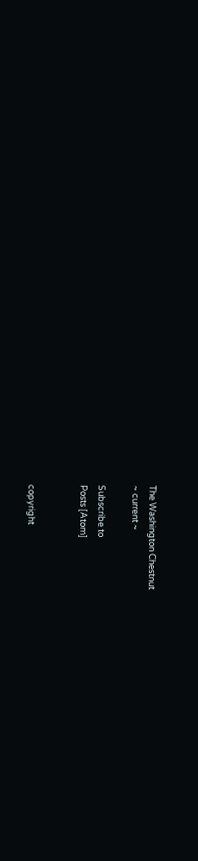The Washington Chestnut
~ current ~

Subscribe to
Posts [Atom]


copyright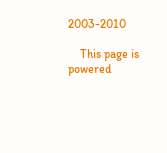2003-2010

    This page is powered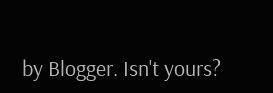by Blogger. Isn't yours?